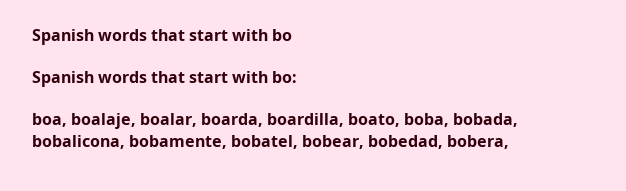Spanish words that start with bo

Spanish words that start with bo:

boa, boalaje, boalar, boarda, boardilla, boato, boba, bobada, bobalicona, bobamente, bobatel, bobear, bobedad, bobera,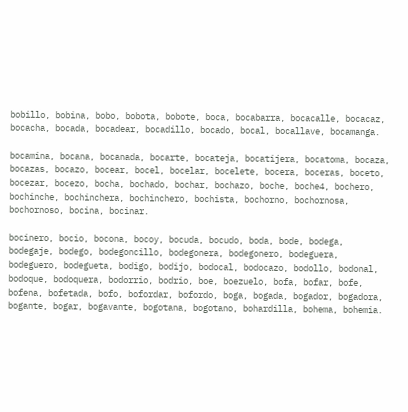bobillo, bobina, bobo, bobota, bobote, boca, bocabarra, bocacalle, bocacaz, bocacha, bocada, bocadear, bocadillo, bocado, bocal, bocallave, bocamanga.

bocamina, bocana, bocanada, bocarte, bocateja, bocatijera, bocatoma, bocaza, bocazas, bocazo, bocear, bocel, bocelar, bocelete, bocera, boceras, boceto, bocezar, bocezo, bocha, bochado, bochar, bochazo, boche, boche4, bochero, bochinche, bochinchera, bochinchero, bochista, bochorno, bochornosa, bochornoso, bocina, bocinar.

bocinero, bocio, bocona, bocoy, bocuda, bocudo, boda, bode, bodega, bodegaje, bodego, bodegoncillo, bodegonera, bodegonero, bodeguera, bodeguero, bodegueta, bodigo, bodijo, bodocal, bodocazo, bodollo, bodonal, bodoque, bodoquera, bodorrio, bodrio, boe, boezuelo, bofa, bofar, bofe, bofena, bofetada, bofo, bofordar, bofordo, boga, bogada, bogador, bogadora, bogante, bogar, bogavante, bogotana, bogotano, bohardilla, bohema, bohemia.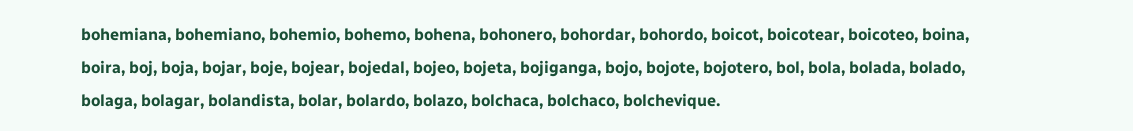bohemiana, bohemiano, bohemio, bohemo, bohena, bohonero, bohordar, bohordo, boicot, boicotear, boicoteo, boina, boira, boj, boja, bojar, boje, bojear, bojedal, bojeo, bojeta, bojiganga, bojo, bojote, bojotero, bol, bola, bolada, bolado, bolaga, bolagar, bolandista, bolar, bolardo, bolazo, bolchaca, bolchaco, bolchevique.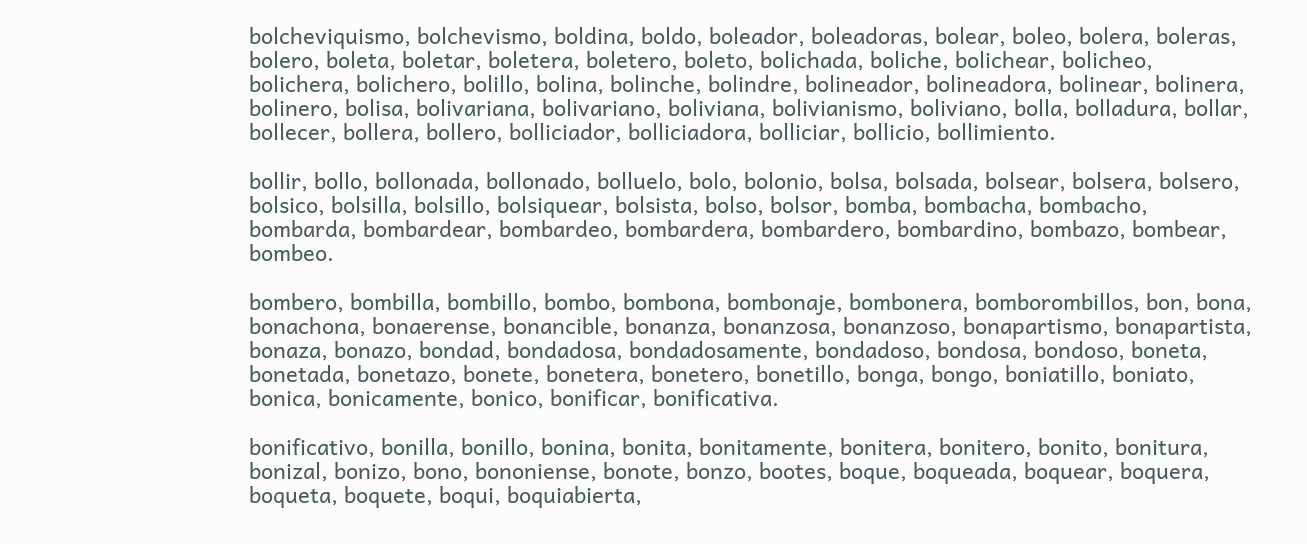bolcheviquismo, bolchevismo, boldina, boldo, boleador, boleadoras, bolear, boleo, bolera, boleras, bolero, boleta, boletar, boletera, boletero, boleto, bolichada, boliche, bolichear, bolicheo, bolichera, bolichero, bolillo, bolina, bolinche, bolindre, bolineador, bolineadora, bolinear, bolinera, bolinero, bolisa, bolivariana, bolivariano, boliviana, bolivianismo, boliviano, bolla, bolladura, bollar, bollecer, bollera, bollero, bolliciador, bolliciadora, bolliciar, bollicio, bollimiento.

bollir, bollo, bollonada, bollonado, bolluelo, bolo, bolonio, bolsa, bolsada, bolsear, bolsera, bolsero, bolsico, bolsilla, bolsillo, bolsiquear, bolsista, bolso, bolsor, bomba, bombacha, bombacho, bombarda, bombardear, bombardeo, bombardera, bombardero, bombardino, bombazo, bombear, bombeo.

bombero, bombilla, bombillo, bombo, bombona, bombonaje, bombonera, bomborombillos, bon, bona, bonachona, bonaerense, bonancible, bonanza, bonanzosa, bonanzoso, bonapartismo, bonapartista, bonaza, bonazo, bondad, bondadosa, bondadosamente, bondadoso, bondosa, bondoso, boneta, bonetada, bonetazo, bonete, bonetera, bonetero, bonetillo, bonga, bongo, boniatillo, boniato, bonica, bonicamente, bonico, bonificar, bonificativa.

bonificativo, bonilla, bonillo, bonina, bonita, bonitamente, bonitera, bonitero, bonito, bonitura, bonizal, bonizo, bono, bononiense, bonote, bonzo, bootes, boque, boqueada, boquear, boquera, boqueta, boquete, boqui, boquiabierta,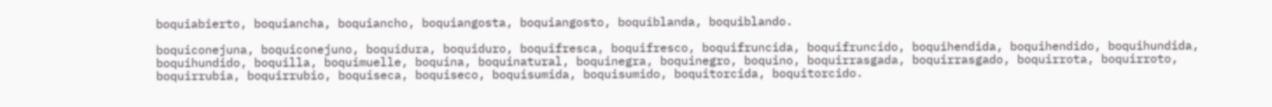boquiabierto, boquiancha, boquiancho, boquiangosta, boquiangosto, boquiblanda, boquiblando.

boquiconejuna, boquiconejuno, boquidura, boquiduro, boquifresca, boquifresco, boquifruncida, boquifruncido, boquihendida, boquihendido, boquihundida, boquihundido, boquilla, boquimuelle, boquina, boquinatural, boquinegra, boquinegro, boquino, boquirrasgada, boquirrasgado, boquirrota, boquirroto, boquirrubia, boquirrubio, boquiseca, boquiseco, boquisumida, boquisumido, boquitorcida, boquitorcido.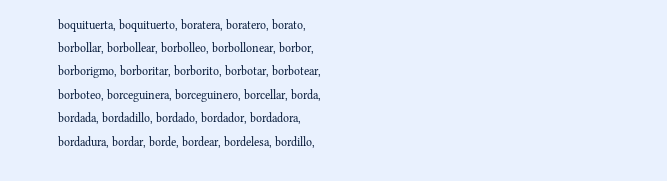boquituerta, boquituerto, boratera, boratero, borato, borbollar, borbollear, borbolleo, borbollonear, borbor, borborigmo, borboritar, borborito, borbotar, borbotear, borboteo, borceguinera, borceguinero, borcellar, borda, bordada, bordadillo, bordado, bordador, bordadora, bordadura, bordar, borde, bordear, bordelesa, bordillo,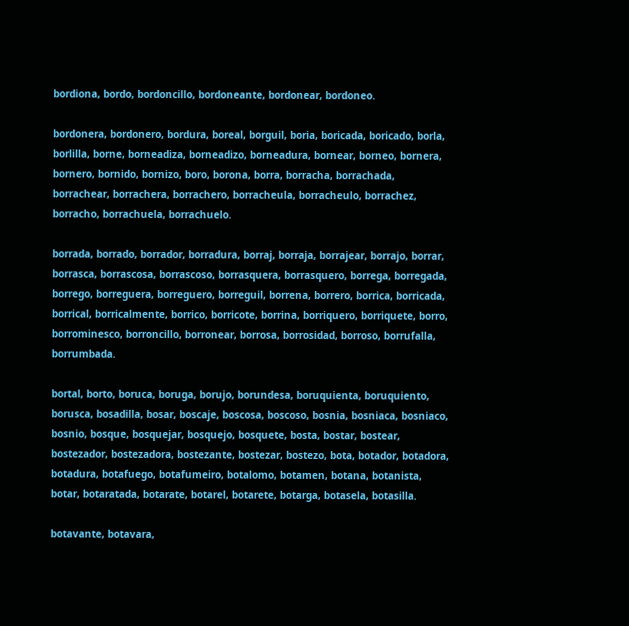bordiona, bordo, bordoncillo, bordoneante, bordonear, bordoneo.

bordonera, bordonero, bordura, boreal, borguil, boria, boricada, boricado, borla, borlilla, borne, borneadiza, borneadizo, borneadura, bornear, borneo, bornera, bornero, bornido, bornizo, boro, borona, borra, borracha, borrachada, borrachear, borrachera, borrachero, borracheula, borracheulo, borrachez, borracho, borrachuela, borrachuelo.

borrada, borrado, borrador, borradura, borraj, borraja, borrajear, borrajo, borrar, borrasca, borrascosa, borrascoso, borrasquera, borrasquero, borrega, borregada, borrego, borreguera, borreguero, borreguil, borrena, borrero, borrica, borricada, borrical, borricalmente, borrico, borricote, borrina, borriquero, borriquete, borro, borrominesco, borroncillo, borronear, borrosa, borrosidad, borroso, borrufalla, borrumbada.

bortal, borto, boruca, boruga, borujo, borundesa, boruquienta, boruquiento, borusca, bosadilla, bosar, boscaje, boscosa, boscoso, bosnia, bosniaca, bosniaco, bosnio, bosque, bosquejar, bosquejo, bosquete, bosta, bostar, bostear, bostezador, bostezadora, bostezante, bostezar, bostezo, bota, botador, botadora, botadura, botafuego, botafumeiro, botalomo, botamen, botana, botanista, botar, botaratada, botarate, botarel, botarete, botarga, botasela, botasilla.

botavante, botavara,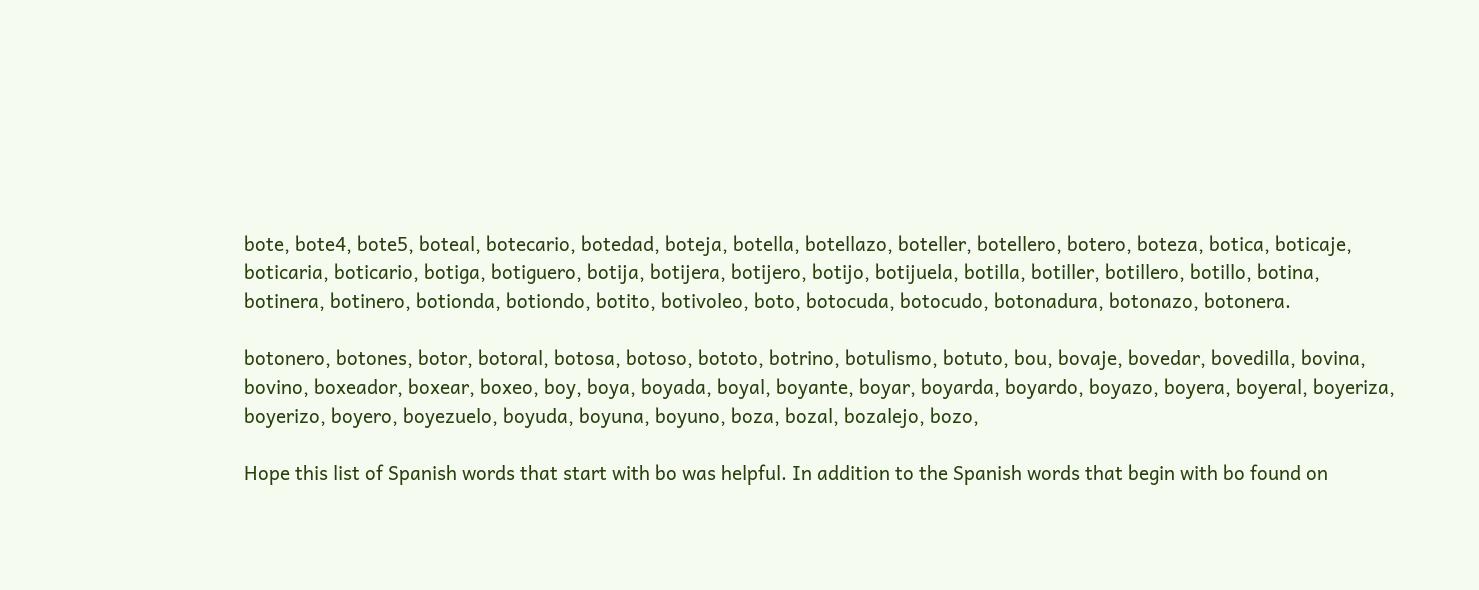bote, bote4, bote5, boteal, botecario, botedad, boteja, botella, botellazo, boteller, botellero, botero, boteza, botica, boticaje, boticaria, boticario, botiga, botiguero, botija, botijera, botijero, botijo, botijuela, botilla, botiller, botillero, botillo, botina, botinera, botinero, botionda, botiondo, botito, botivoleo, boto, botocuda, botocudo, botonadura, botonazo, botonera.

botonero, botones, botor, botoral, botosa, botoso, bototo, botrino, botulismo, botuto, bou, bovaje, bovedar, bovedilla, bovina, bovino, boxeador, boxear, boxeo, boy, boya, boyada, boyal, boyante, boyar, boyarda, boyardo, boyazo, boyera, boyeral, boyeriza, boyerizo, boyero, boyezuelo, boyuda, boyuna, boyuno, boza, bozal, bozalejo, bozo,

Hope this list of Spanish words that start with bo was helpful. In addition to the Spanish words that begin with bo found on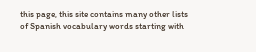this page, this site contains many other lists of Spanish vocabulary words starting with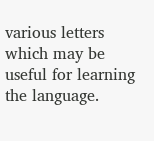various letters which may be useful for learning the language.